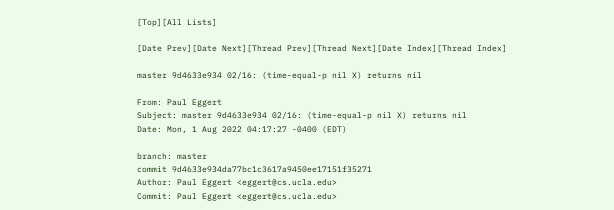[Top][All Lists]

[Date Prev][Date Next][Thread Prev][Thread Next][Date Index][Thread Index]

master 9d4633e934 02/16: (time-equal-p nil X) returns nil

From: Paul Eggert
Subject: master 9d4633e934 02/16: (time-equal-p nil X) returns nil
Date: Mon, 1 Aug 2022 04:17:27 -0400 (EDT)

branch: master
commit 9d4633e934da77bc1c3617a9450ee17151f35271
Author: Paul Eggert <eggert@cs.ucla.edu>
Commit: Paul Eggert <eggert@cs.ucla.edu>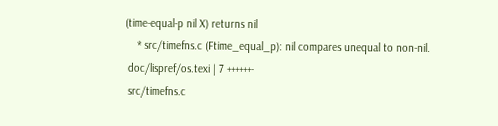(time-equal-p nil X) returns nil
    * src/timefns.c (Ftime_equal_p): nil compares unequal to non-nil.
 doc/lispref/os.texi | 7 ++++++-
 src/timefns.c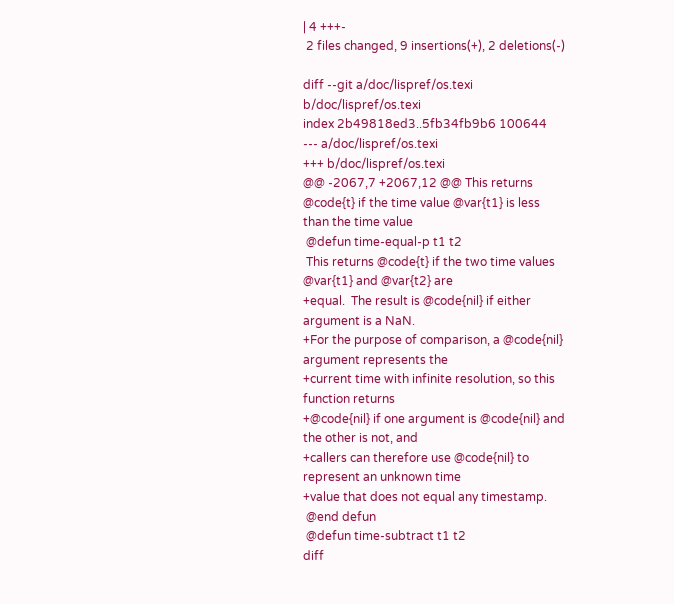| 4 +++-
 2 files changed, 9 insertions(+), 2 deletions(-)

diff --git a/doc/lispref/os.texi b/doc/lispref/os.texi
index 2b49818ed3..5fb34fb9b6 100644
--- a/doc/lispref/os.texi
+++ b/doc/lispref/os.texi
@@ -2067,7 +2067,12 @@ This returns @code{t} if the time value @var{t1} is less
than the time value
 @defun time-equal-p t1 t2
 This returns @code{t} if the two time values @var{t1} and @var{t2} are
+equal.  The result is @code{nil} if either argument is a NaN.
+For the purpose of comparison, a @code{nil} argument represents the
+current time with infinite resolution, so this function returns
+@code{nil} if one argument is @code{nil} and the other is not, and
+callers can therefore use @code{nil} to represent an unknown time
+value that does not equal any timestamp.
 @end defun
 @defun time-subtract t1 t2
diff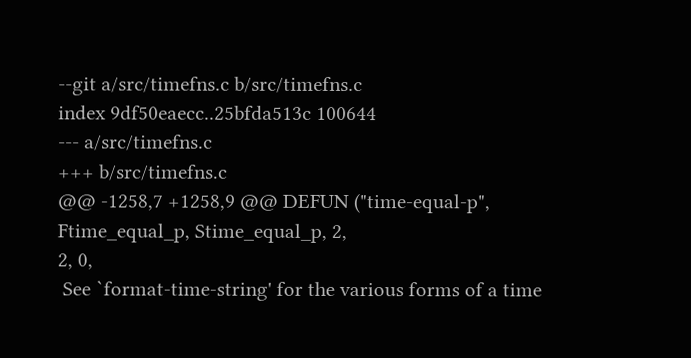--git a/src/timefns.c b/src/timefns.c
index 9df50eaecc..25bfda513c 100644
--- a/src/timefns.c
+++ b/src/timefns.c
@@ -1258,7 +1258,9 @@ DEFUN ("time-equal-p", Ftime_equal_p, Stime_equal_p, 2,
2, 0,
 See `format-time-string' for the various forms of a time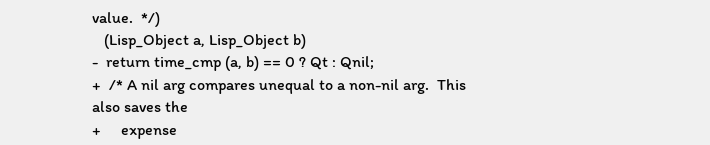value.  */)
   (Lisp_Object a, Lisp_Object b)
-  return time_cmp (a, b) == 0 ? Qt : Qnil;
+  /* A nil arg compares unequal to a non-nil arg.  This also saves the
+     expense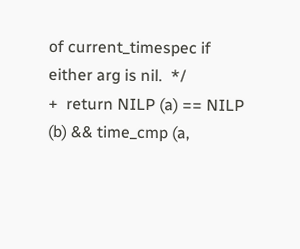of current_timespec if either arg is nil.  */
+  return NILP (a) == NILP (b) && time_cmp (a,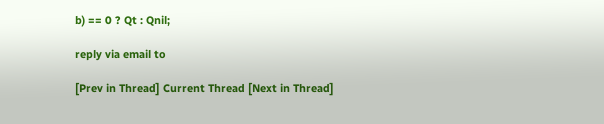b) == 0 ? Qt : Qnil;

reply via email to

[Prev in Thread] Current Thread [Next in Thread]